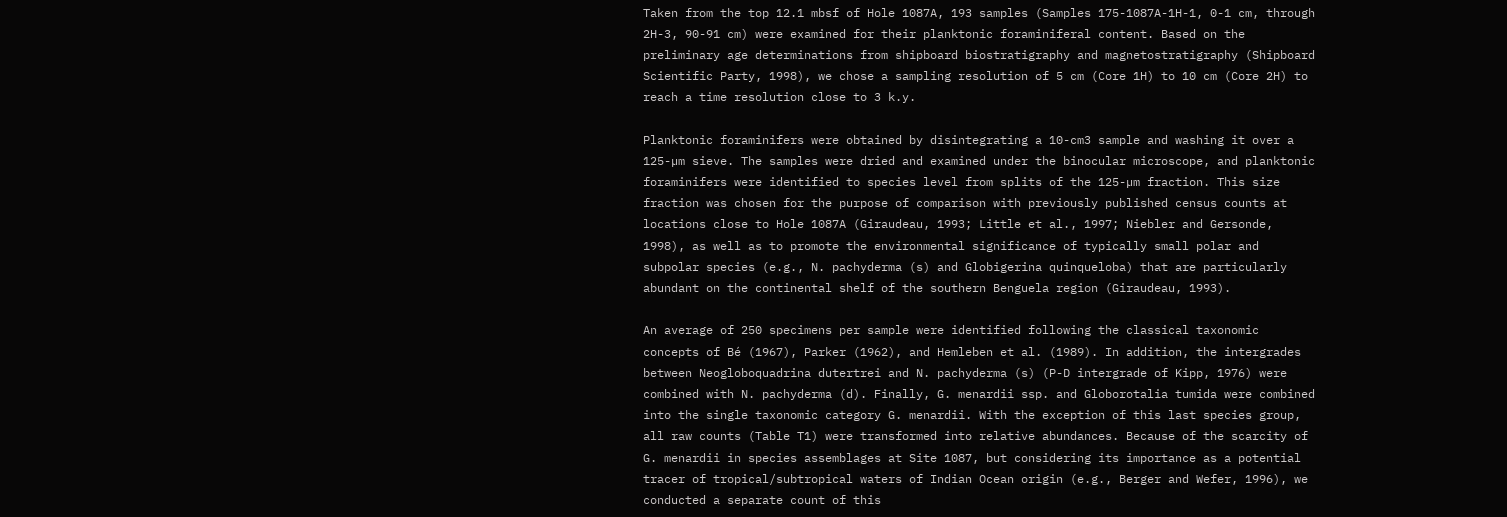Taken from the top 12.1 mbsf of Hole 1087A, 193 samples (Samples 175-1087A-1H-1, 0-1 cm, through 2H-3, 90-91 cm) were examined for their planktonic foraminiferal content. Based on the preliminary age determinations from shipboard biostratigraphy and magnetostratigraphy (Shipboard Scientific Party, 1998), we chose a sampling resolution of 5 cm (Core 1H) to 10 cm (Core 2H) to reach a time resolution close to 3 k.y.

Planktonic foraminifers were obtained by disintegrating a 10-cm3 sample and washing it over a 125-µm sieve. The samples were dried and examined under the binocular microscope, and planktonic foraminifers were identified to species level from splits of the 125-µm fraction. This size fraction was chosen for the purpose of comparison with previously published census counts at locations close to Hole 1087A (Giraudeau, 1993; Little et al., 1997; Niebler and Gersonde, 1998), as well as to promote the environmental significance of typically small polar and subpolar species (e.g., N. pachyderma (s) and Globigerina quinqueloba) that are particularly abundant on the continental shelf of the southern Benguela region (Giraudeau, 1993).

An average of 250 specimens per sample were identified following the classical taxonomic concepts of Bé (1967), Parker (1962), and Hemleben et al. (1989). In addition, the intergrades between Neogloboquadrina dutertrei and N. pachyderma (s) (P-D intergrade of Kipp, 1976) were combined with N. pachyderma (d). Finally, G. menardii ssp. and Globorotalia tumida were combined into the single taxonomic category G. menardii. With the exception of this last species group, all raw counts (Table T1) were transformed into relative abundances. Because of the scarcity of G. menardii in species assemblages at Site 1087, but considering its importance as a potential tracer of tropical/subtropical waters of Indian Ocean origin (e.g., Berger and Wefer, 1996), we conducted a separate count of this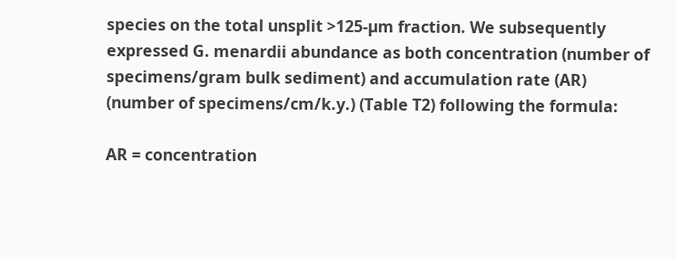species on the total unsplit >125-µm fraction. We subsequently expressed G. menardii abundance as both concentration (number of specimens/gram bulk sediment) and accumulation rate (AR) (number of specimens/cm/k.y.) (Table T2) following the formula:

AR = concentration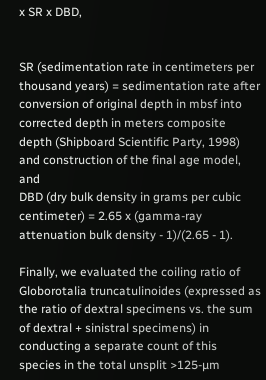x SR x DBD,


SR (sedimentation rate in centimeters per thousand years) = sedimentation rate after conversion of original depth in mbsf into corrected depth in meters composite depth (Shipboard Scientific Party, 1998) and construction of the final age model, and
DBD (dry bulk density in grams per cubic centimeter) = 2.65 x (gamma-ray attenuation bulk density - 1)/(2.65 - 1).

Finally, we evaluated the coiling ratio of Globorotalia truncatulinoides (expressed as the ratio of dextral specimens vs. the sum of dextral + sinistral specimens) in conducting a separate count of this species in the total unsplit >125-µm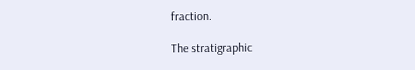fraction.

The stratigraphic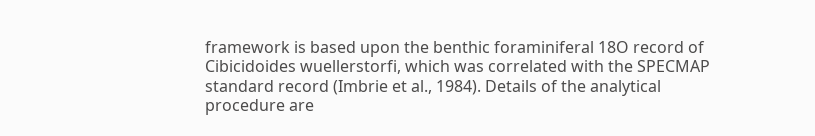framework is based upon the benthic foraminiferal 18O record of Cibicidoides wuellerstorfi, which was correlated with the SPECMAP standard record (Imbrie et al., 1984). Details of the analytical procedure are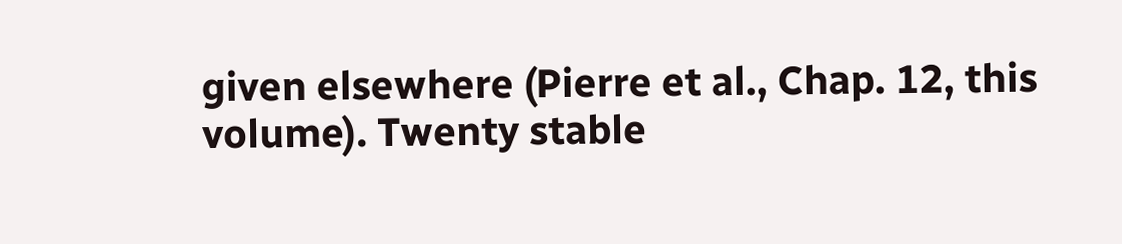given elsewhere (Pierre et al., Chap. 12, this volume). Twenty stable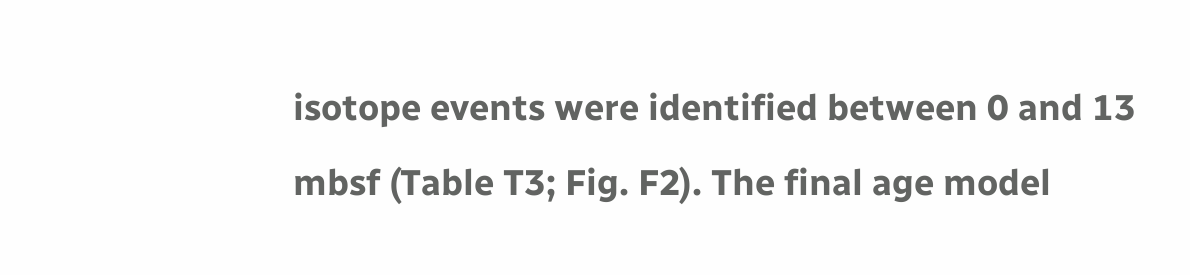isotope events were identified between 0 and 13 mbsf (Table T3; Fig. F2). The final age model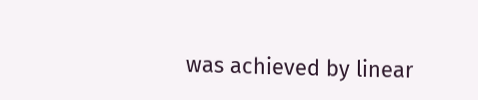was achieved by linear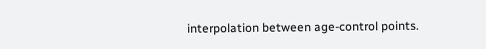interpolation between age-control points.